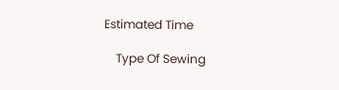Estimated Time

    Type Of Sewing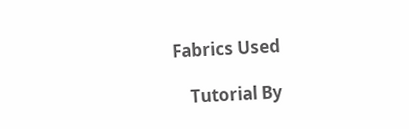Fabrics Used

    Tutorial By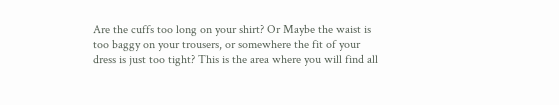Are the cuffs too long on your shirt? Or Maybe the waist is too baggy on your trousers, or somewhere the fit of your dress is just too tight? This is the area where you will find all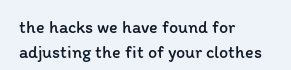the hacks we have found for adjusting the fit of your clothes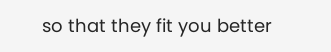so that they fit you better